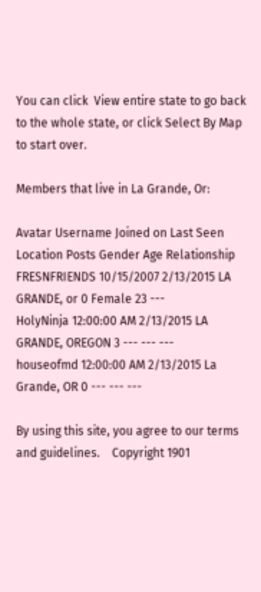You can click  View entire state to go back to the whole state, or click Select By Map to start over.

Members that live in La Grande, Or:

Avatar Username Joined on Last Seen Location Posts Gender Age Relationship
FRESNFRIENDS 10/15/2007 2/13/2015 LA GRANDE, or 0 Female 23 ---
HolyNinja 12:00:00 AM 2/13/2015 LA GRANDE, OREGON 3 --- --- ---
houseofmd 12:00:00 AM 2/13/2015 La Grande, OR 0 --- --- ---

By using this site, you agree to our terms and guidelines.    Copyright 1901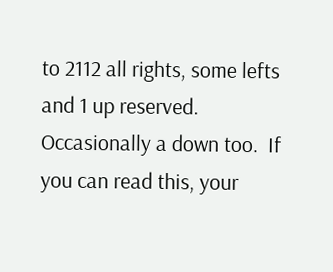to 2112 all rights, some lefts and 1 up reserved. Occasionally a down too.  If you can read this, your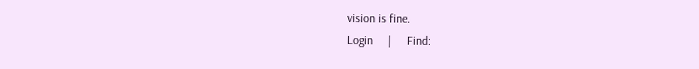vision is fine.
Login     |     Find: